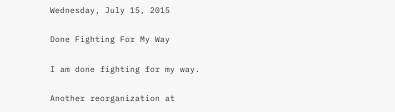Wednesday, July 15, 2015

Done Fighting For My Way

I am done fighting for my way.

Another reorganization at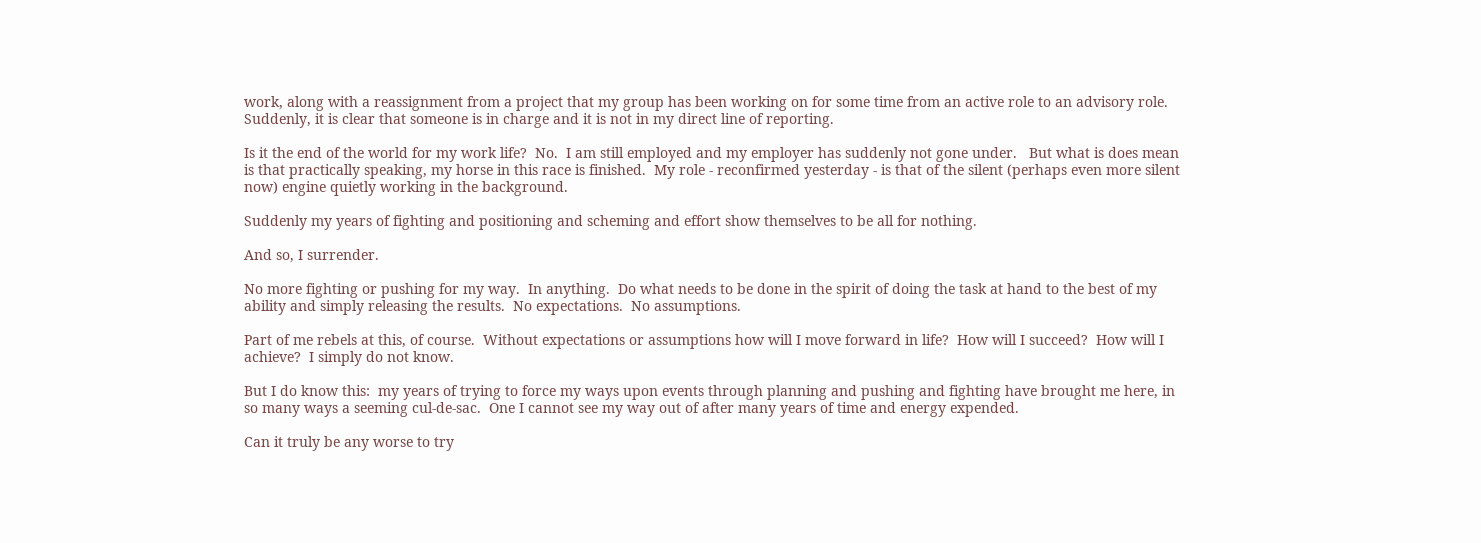work, along with a reassignment from a project that my group has been working on for some time from an active role to an advisory role.  Suddenly, it is clear that someone is in charge and it is not in my direct line of reporting.

Is it the end of the world for my work life?  No.  I am still employed and my employer has suddenly not gone under.   But what is does mean is that practically speaking, my horse in this race is finished.  My role - reconfirmed yesterday - is that of the silent (perhaps even more silent now) engine quietly working in the background.

Suddenly my years of fighting and positioning and scheming and effort show themselves to be all for nothing.

And so, I surrender.

No more fighting or pushing for my way.  In anything.  Do what needs to be done in the spirit of doing the task at hand to the best of my ability and simply releasing the results.  No expectations.  No assumptions.

Part of me rebels at this, of course.  Without expectations or assumptions how will I move forward in life?  How will I succeed?  How will I achieve?  I simply do not know.

But I do know this:  my years of trying to force my ways upon events through planning and pushing and fighting have brought me here, in so many ways a seeming cul-de-sac.  One I cannot see my way out of after many years of time and energy expended.

Can it truly be any worse to try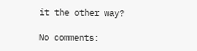it the other way?

No comments: